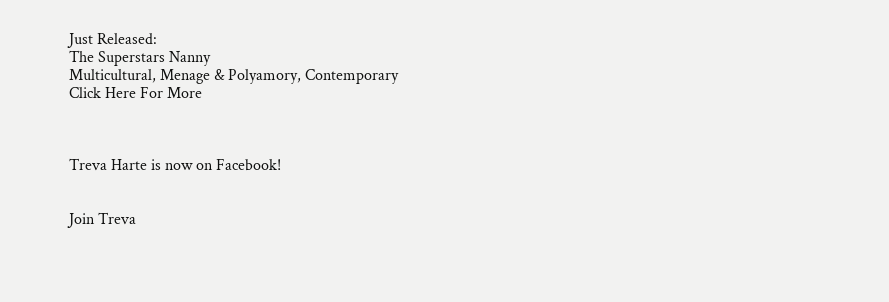Just Released:
The Superstars Nanny
Multicultural, Menage & Polyamory, Contemporary
Click Here For More



Treva Harte is now on Facebook!


Join Treva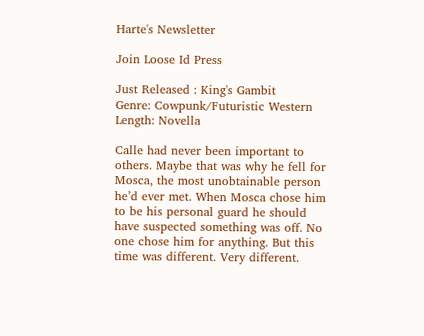Harte's Newsletter

Join Loose Id Press

Just Released : King's Gambit
Genre: Cowpunk/Futuristic Western
Length: Novella

Calle had never been important to others. Maybe that was why he fell for Mosca, the most unobtainable person he’d ever met. When Mosca chose him to be his personal guard he should have suspected something was off. No one chose him for anything. But this time was different. Very different.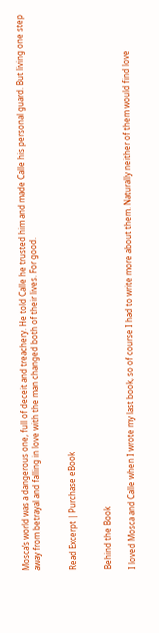Mosca’s world was a dangerous one, full of deceit and treachery. He told Calle he trusted him and made Calle his personal guard. But living one step away from betrayal and falling in love with the man changed both of their lives. For good.


Read Excerpt | Purchase eBook


Behind the Book

I loved Mosca and Calle when I wrote my last book, so of course I had to write more about them. Naturally neither of them would find love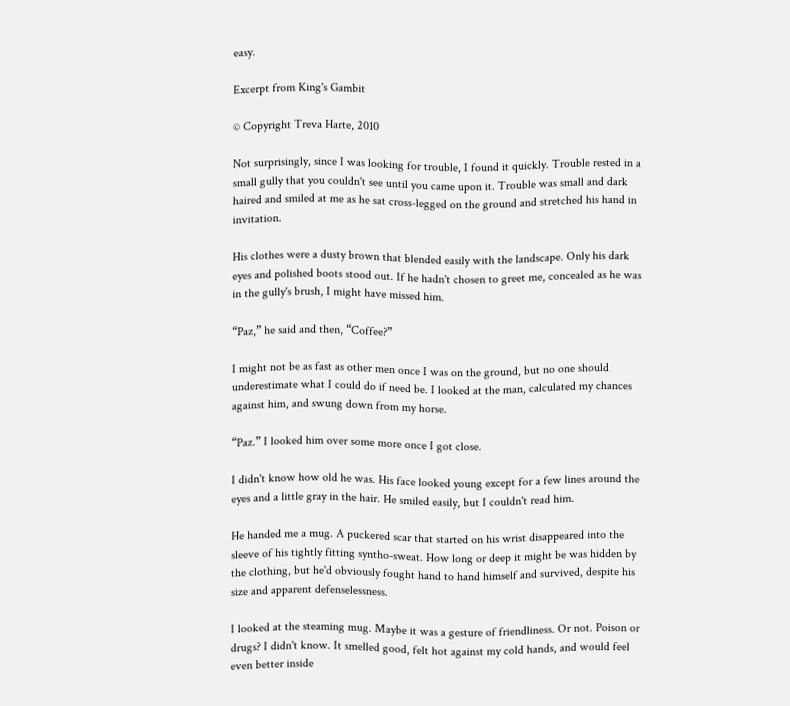easy.

Excerpt from King's Gambit

© Copyright Treva Harte, 2010

Not surprisingly, since I was looking for trouble, I found it quickly. Trouble rested in a small gully that you couldn't see until you came upon it. Trouble was small and dark haired and smiled at me as he sat cross-legged on the ground and stretched his hand in invitation.

His clothes were a dusty brown that blended easily with the landscape. Only his dark eyes and polished boots stood out. If he hadn't chosen to greet me, concealed as he was in the gully's brush, I might have missed him.

“Paz,” he said and then, “Coffee?”

I might not be as fast as other men once I was on the ground, but no one should underestimate what I could do if need be. I looked at the man, calculated my chances against him, and swung down from my horse.

“Paz.” I looked him over some more once I got close.

I didn't know how old he was. His face looked young except for a few lines around the eyes and a little gray in the hair. He smiled easily, but I couldn't read him.

He handed me a mug. A puckered scar that started on his wrist disappeared into the sleeve of his tightly fitting syntho-sweat. How long or deep it might be was hidden by the clothing, but he'd obviously fought hand to hand himself and survived, despite his size and apparent defenselessness.

I looked at the steaming mug. Maybe it was a gesture of friendliness. Or not. Poison or drugs? I didn't know. It smelled good, felt hot against my cold hands, and would feel even better inside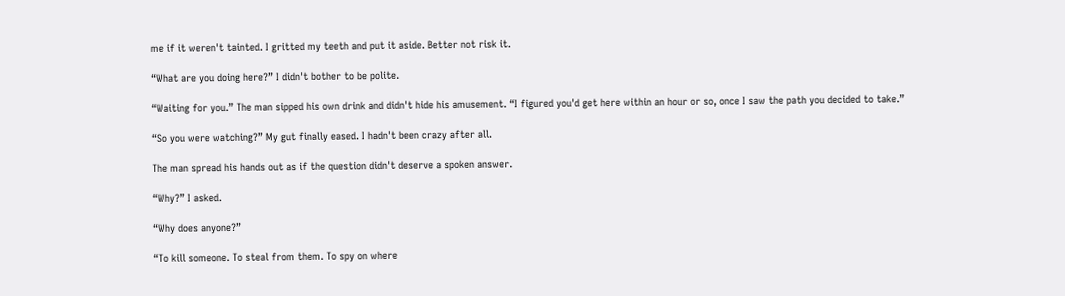me if it weren't tainted. I gritted my teeth and put it aside. Better not risk it.

“What are you doing here?” I didn't bother to be polite.

“Waiting for you.” The man sipped his own drink and didn't hide his amusement. “I figured you'd get here within an hour or so, once I saw the path you decided to take.”

“So you were watching?” My gut finally eased. I hadn't been crazy after all.

The man spread his hands out as if the question didn't deserve a spoken answer.

“Why?” I asked.

“Why does anyone?”

“To kill someone. To steal from them. To spy on where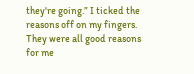they're going.” I ticked the reasons off on my fingers. They were all good reasons for me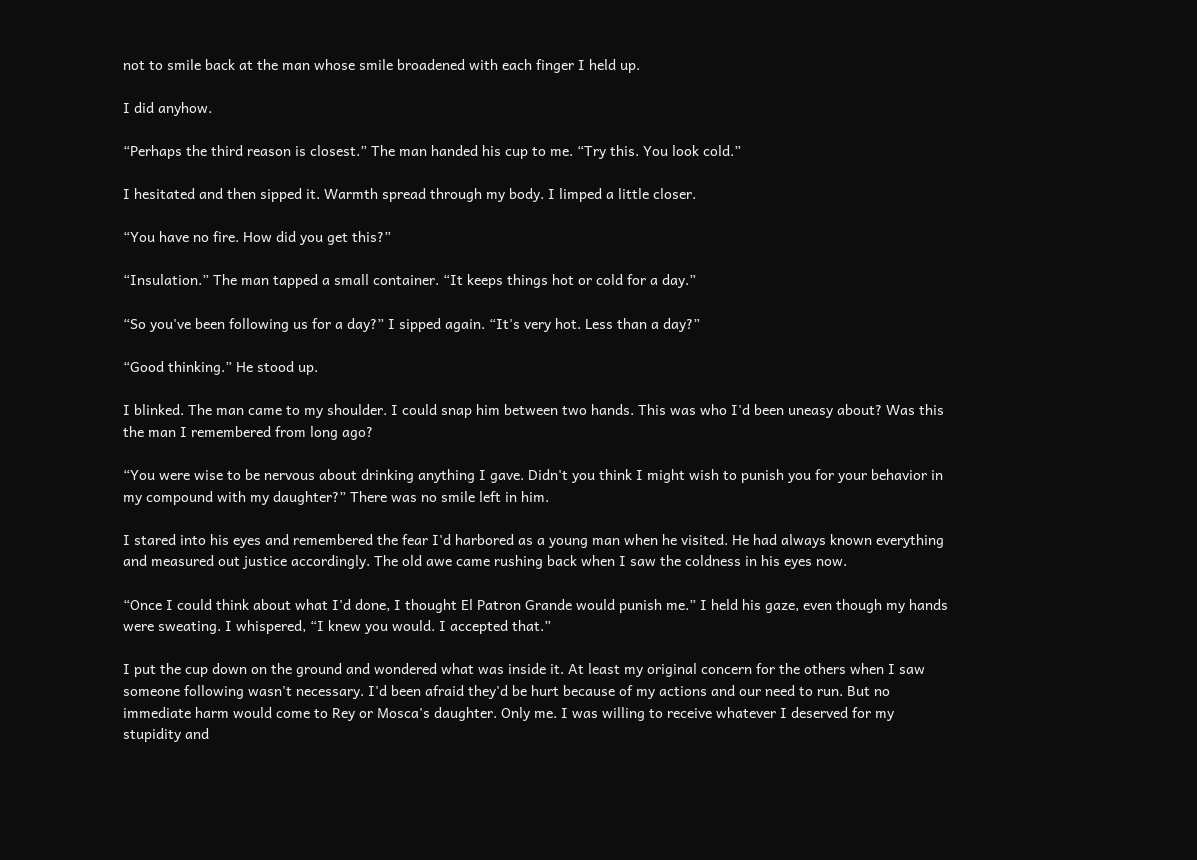not to smile back at the man whose smile broadened with each finger I held up.

I did anyhow.

“Perhaps the third reason is closest.” The man handed his cup to me. “Try this. You look cold.”

I hesitated and then sipped it. Warmth spread through my body. I limped a little closer.

“You have no fire. How did you get this?”

“Insulation.” The man tapped a small container. “It keeps things hot or cold for a day.”

“So you've been following us for a day?” I sipped again. “It's very hot. Less than a day?”

“Good thinking.” He stood up.

I blinked. The man came to my shoulder. I could snap him between two hands. This was who I'd been uneasy about? Was this the man I remembered from long ago?

“You were wise to be nervous about drinking anything I gave. Didn't you think I might wish to punish you for your behavior in my compound with my daughter?” There was no smile left in him.

I stared into his eyes and remembered the fear I'd harbored as a young man when he visited. He had always known everything and measured out justice accordingly. The old awe came rushing back when I saw the coldness in his eyes now.

“Once I could think about what I'd done, I thought El Patron Grande would punish me.” I held his gaze, even though my hands were sweating. I whispered, “I knew you would. I accepted that.”

I put the cup down on the ground and wondered what was inside it. At least my original concern for the others when I saw someone following wasn't necessary. I'd been afraid they'd be hurt because of my actions and our need to run. But no immediate harm would come to Rey or Mosca's daughter. Only me. I was willing to receive whatever I deserved for my stupidity and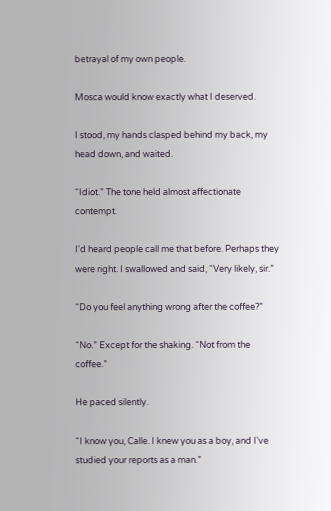betrayal of my own people.

Mosca would know exactly what I deserved.

I stood, my hands clasped behind my back, my head down, and waited.

“Idiot.” The tone held almost affectionate contempt.

I'd heard people call me that before. Perhaps they were right. I swallowed and said, “Very likely, sir.”

“Do you feel anything wrong after the coffee?”

“No.” Except for the shaking. “Not from the coffee.”

He paced silently.

“I know you, Calle. I knew you as a boy, and I've studied your reports as a man.”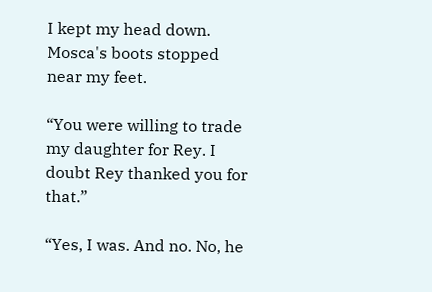I kept my head down. Mosca's boots stopped near my feet.

“You were willing to trade my daughter for Rey. I doubt Rey thanked you for that.”

“Yes, I was. And no. No, he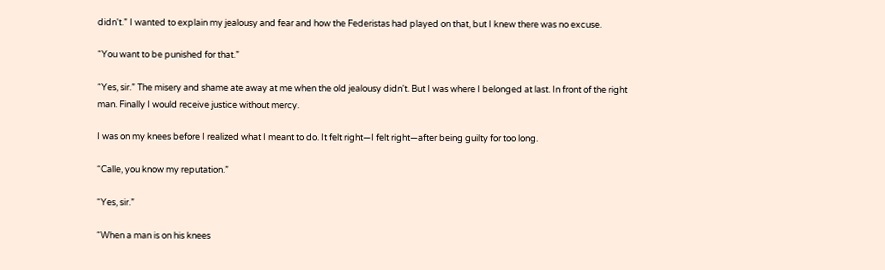didn't.” I wanted to explain my jealousy and fear and how the Federistas had played on that, but I knew there was no excuse.

“You want to be punished for that.”

“Yes, sir.” The misery and shame ate away at me when the old jealousy didn't. But I was where I belonged at last. In front of the right man. Finally I would receive justice without mercy.

I was on my knees before I realized what I meant to do. It felt right—I felt right—after being guilty for too long.

“Calle, you know my reputation.”

“Yes, sir.”

“When a man is on his knees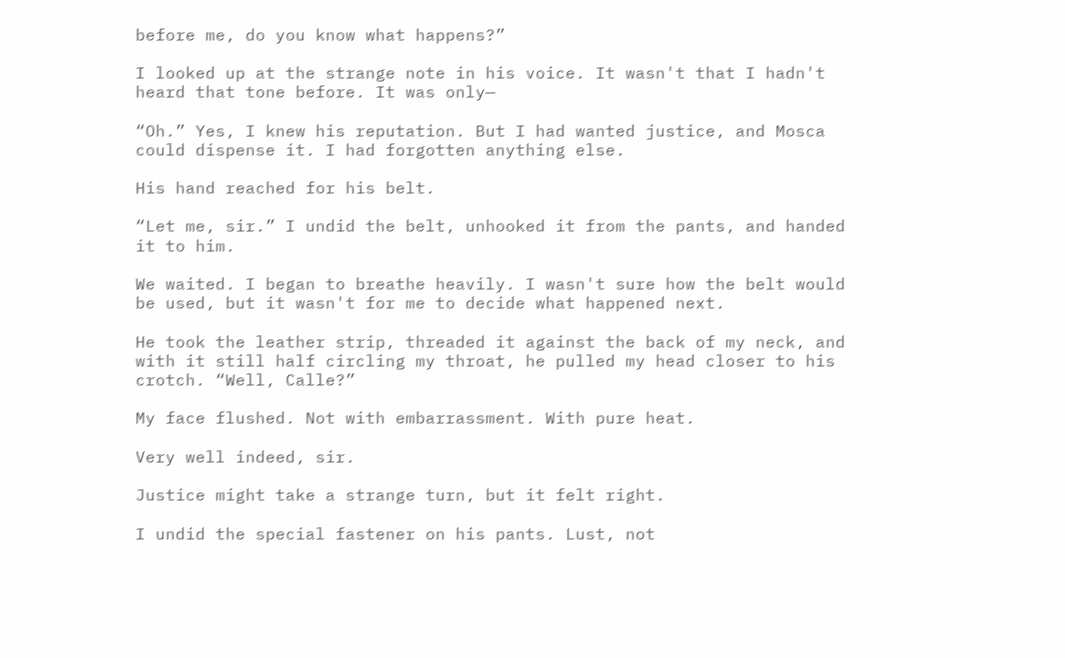before me, do you know what happens?”

I looked up at the strange note in his voice. It wasn't that I hadn't heard that tone before. It was only—

“Oh.” Yes, I knew his reputation. But I had wanted justice, and Mosca could dispense it. I had forgotten anything else.

His hand reached for his belt.

“Let me, sir.” I undid the belt, unhooked it from the pants, and handed it to him.

We waited. I began to breathe heavily. I wasn't sure how the belt would be used, but it wasn't for me to decide what happened next.

He took the leather strip, threaded it against the back of my neck, and with it still half circling my throat, he pulled my head closer to his crotch. “Well, Calle?”

My face flushed. Not with embarrassment. With pure heat.

Very well indeed, sir.

Justice might take a strange turn, but it felt right.

I undid the special fastener on his pants. Lust, not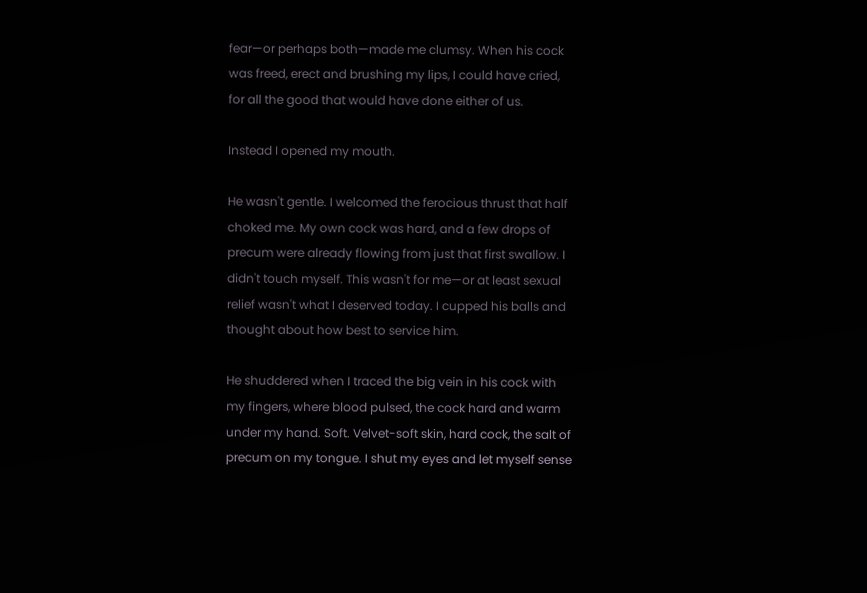fear—or perhaps both—made me clumsy. When his cock was freed, erect and brushing my lips, I could have cried, for all the good that would have done either of us.

Instead I opened my mouth.

He wasn't gentle. I welcomed the ferocious thrust that half choked me. My own cock was hard, and a few drops of precum were already flowing from just that first swallow. I didn't touch myself. This wasn't for me—or at least sexual relief wasn't what I deserved today. I cupped his balls and thought about how best to service him.

He shuddered when I traced the big vein in his cock with my fingers, where blood pulsed, the cock hard and warm under my hand. Soft. Velvet-soft skin, hard cock, the salt of precum on my tongue. I shut my eyes and let myself sense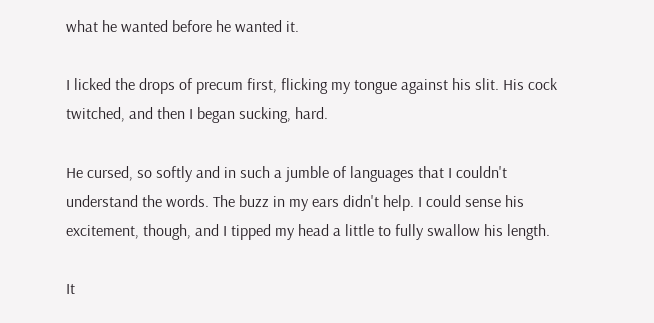what he wanted before he wanted it.

I licked the drops of precum first, flicking my tongue against his slit. His cock twitched, and then I began sucking, hard.

He cursed, so softly and in such a jumble of languages that I couldn't understand the words. The buzz in my ears didn't help. I could sense his excitement, though, and I tipped my head a little to fully swallow his length.

It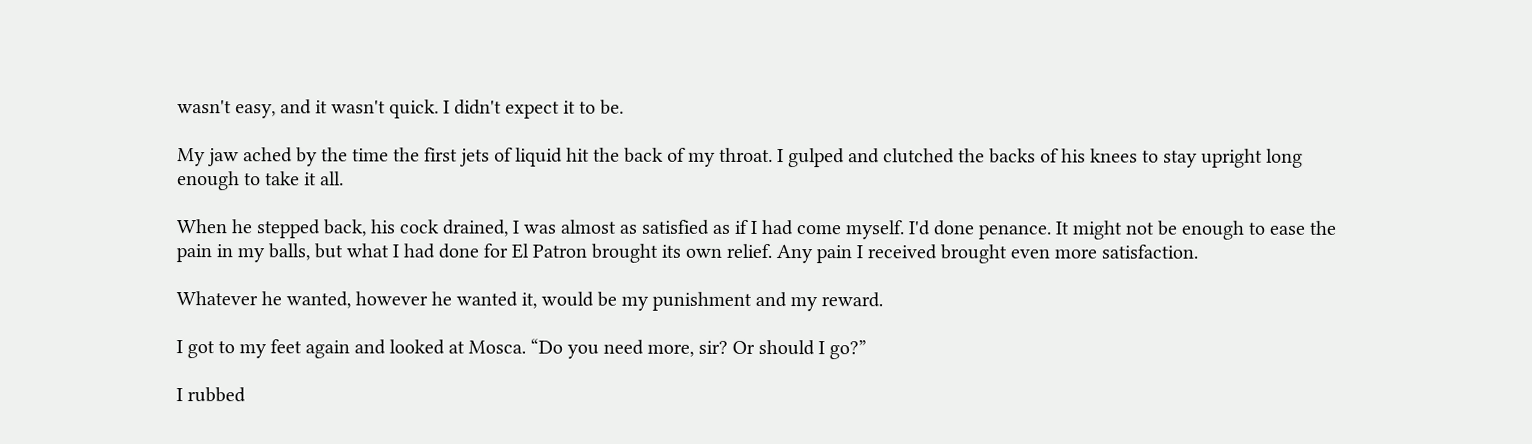wasn't easy, and it wasn't quick. I didn't expect it to be.

My jaw ached by the time the first jets of liquid hit the back of my throat. I gulped and clutched the backs of his knees to stay upright long enough to take it all.

When he stepped back, his cock drained, I was almost as satisfied as if I had come myself. I'd done penance. It might not be enough to ease the pain in my balls, but what I had done for El Patron brought its own relief. Any pain I received brought even more satisfaction.

Whatever he wanted, however he wanted it, would be my punishment and my reward.

I got to my feet again and looked at Mosca. “Do you need more, sir? Or should I go?”

I rubbed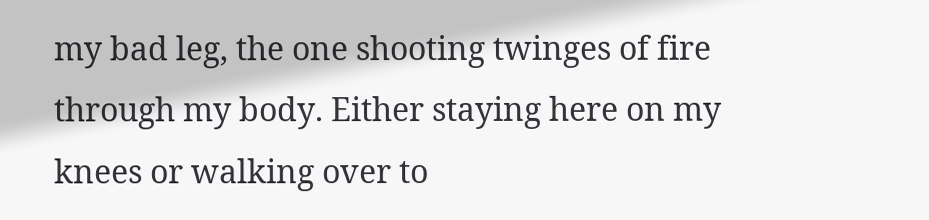my bad leg, the one shooting twinges of fire through my body. Either staying here on my knees or walking over to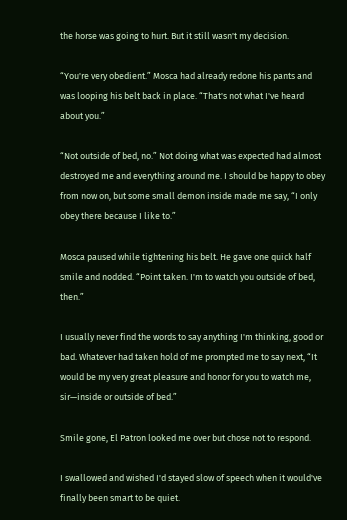the horse was going to hurt. But it still wasn't my decision.

“You're very obedient.” Mosca had already redone his pants and was looping his belt back in place. “That's not what I've heard about you.”

“Not outside of bed, no.” Not doing what was expected had almost destroyed me and everything around me. I should be happy to obey from now on, but some small demon inside made me say, “I only obey there because I like to.”

Mosca paused while tightening his belt. He gave one quick half smile and nodded. “Point taken. I'm to watch you outside of bed, then.”

I usually never find the words to say anything I'm thinking, good or bad. Whatever had taken hold of me prompted me to say next, “It would be my very great pleasure and honor for you to watch me, sir—inside or outside of bed.”

Smile gone, El Patron looked me over but chose not to respond.

I swallowed and wished I'd stayed slow of speech when it would've finally been smart to be quiet.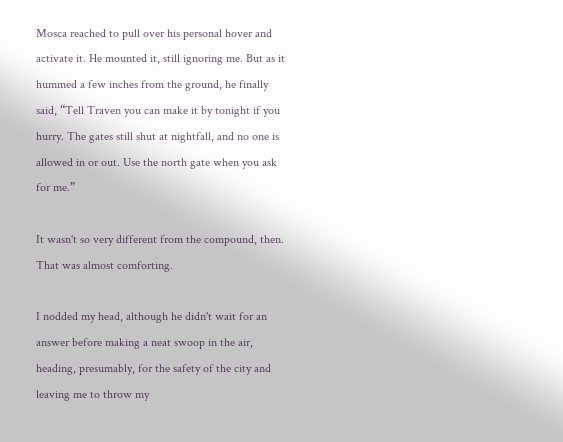Mosca reached to pull over his personal hover and activate it. He mounted it, still ignoring me. But as it hummed a few inches from the ground, he finally said, “Tell Traven you can make it by tonight if you hurry. The gates still shut at nightfall, and no one is allowed in or out. Use the north gate when you ask for me.”

It wasn't so very different from the compound, then. That was almost comforting.

I nodded my head, although he didn't wait for an answer before making a neat swoop in the air, heading, presumably, for the safety of the city and leaving me to throw my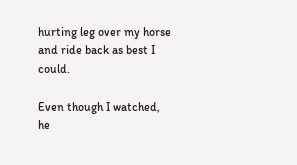hurting leg over my horse and ride back as best I could.

Even though I watched, he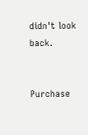didn't look back.


Purchase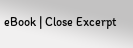eBook | Close Excerpt